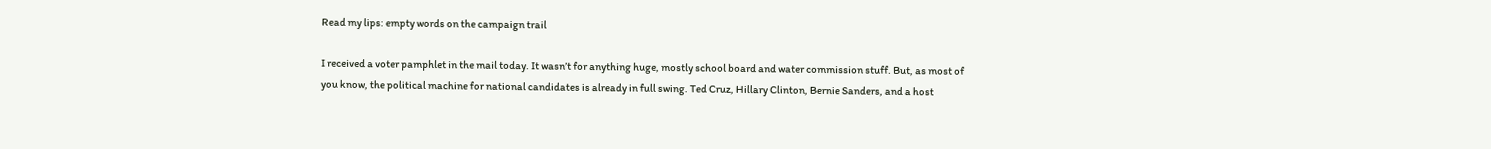Read my lips: empty words on the campaign trail

I received a voter pamphlet in the mail today. It wasn’t for anything huge, mostly school board and water commission stuff. But, as most of you know, the political machine for national candidates is already in full swing. Ted Cruz, Hillary Clinton, Bernie Sanders, and a host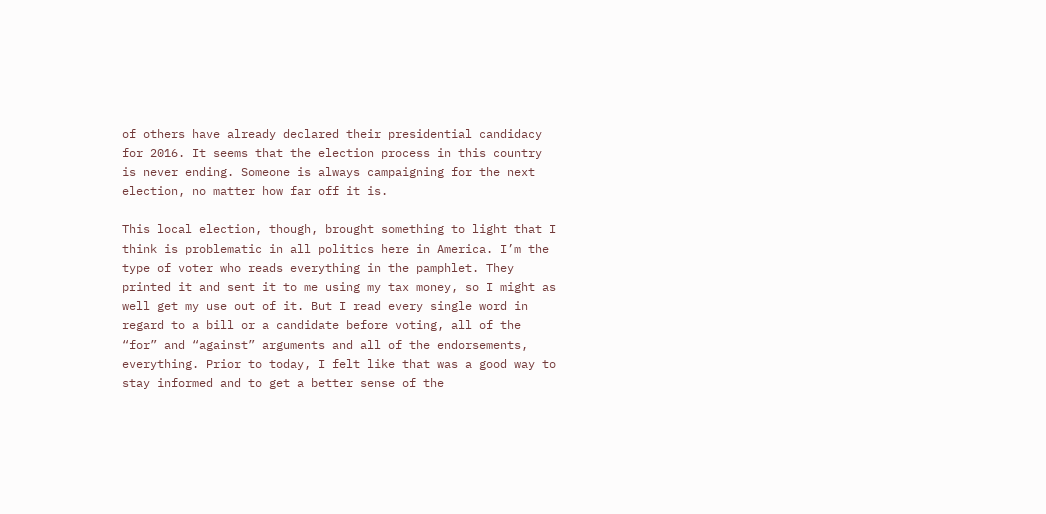of others have already declared their presidential candidacy for 2016. It seems that the election process in this country is never ending. Someone is always campaigning for the next election, no matter how far off it is.

This local election, though, brought something to light that I think is problematic in all politics here in America. I’m the type of voter who reads everything in the pamphlet. They printed it and sent it to me using my tax money, so I might as well get my use out of it. But I read every single word in regard to a bill or a candidate before voting, all of the “for” and “against” arguments and all of the endorsements, everything. Prior to today, I felt like that was a good way to stay informed and to get a better sense of the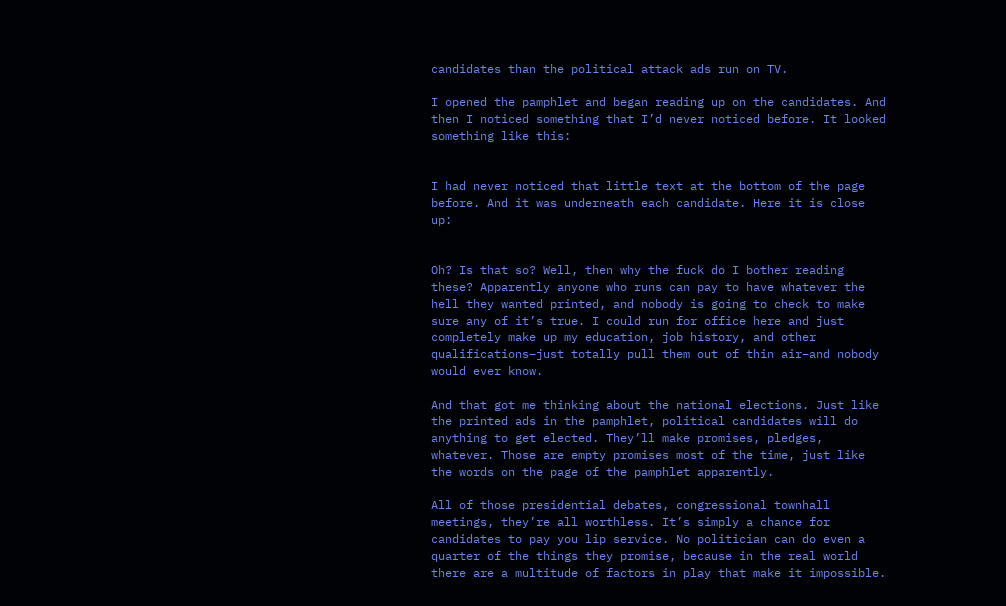candidates than the political attack ads run on TV.

I opened the pamphlet and began reading up on the candidates. And then I noticed something that I’d never noticed before. It looked something like this:


I had never noticed that little text at the bottom of the page before. And it was underneath each candidate. Here it is close up:


Oh? Is that so? Well, then why the fuck do I bother reading these? Apparently anyone who runs can pay to have whatever the hell they wanted printed, and nobody is going to check to make sure any of it’s true. I could run for office here and just completely make up my education, job history, and other qualifications–just totally pull them out of thin air–and nobody would ever know.

And that got me thinking about the national elections. Just like the printed ads in the pamphlet, political candidates will do anything to get elected. They’ll make promises, pledges, whatever. Those are empty promises most of the time, just like the words on the page of the pamphlet apparently.

All of those presidential debates, congressional townhall meetings, they’re all worthless. It’s simply a chance for candidates to pay you lip service. No politician can do even a quarter of the things they promise, because in the real world there are a multitude of factors in play that make it impossible.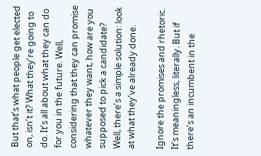But that’s what people get elected on, isn’t it? What they’re going to do. It’s all about what they can do for you in the future. Well, considering that they can promise whatever they want, how are you supposed to pick a candidate? Well, there’s a simple solution: look at what they’ve already done.

Ignore the promises and rhetoric. It’s meaningless, literally. But if there’s an incumbent in the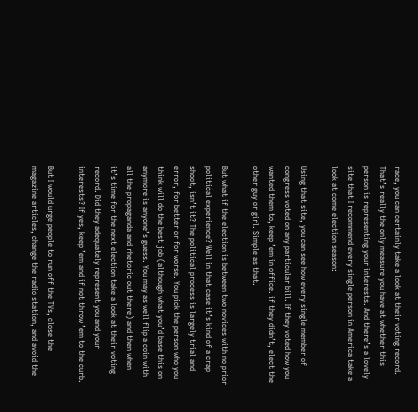race, you can certainly take a look at their voting record. That’s really the only measure you have at whether this person is representing your interests. And there’s a lovely site that I recommend every single person in America take a look at come election season:

Using that site, you can see how every single member of congress voted on any particular bill. If they voted how you wanted them to, keep ’em in office. if they didn’t, elect the other guy or girl. Simple as that.

But what if the election is between two novices with no prior political experience? Well in that case it’s kind of a crap shoot, isn’t it? The political process is largely trial and error, for better or for worse. You pick the person who you think will do the best job (although what you’d base this on anymore is anyone’s guess. You may as well flip a coin with all the propaganda and rhetoric out there) and then when it’s time for the next election take a look at their voting record. Did they adequately represent you and your interests? If yes, keep ’em and if not throw ’em to the curb.

But I would urge people to run off the TVs, close the magazine articles, change the radio station, and avoid the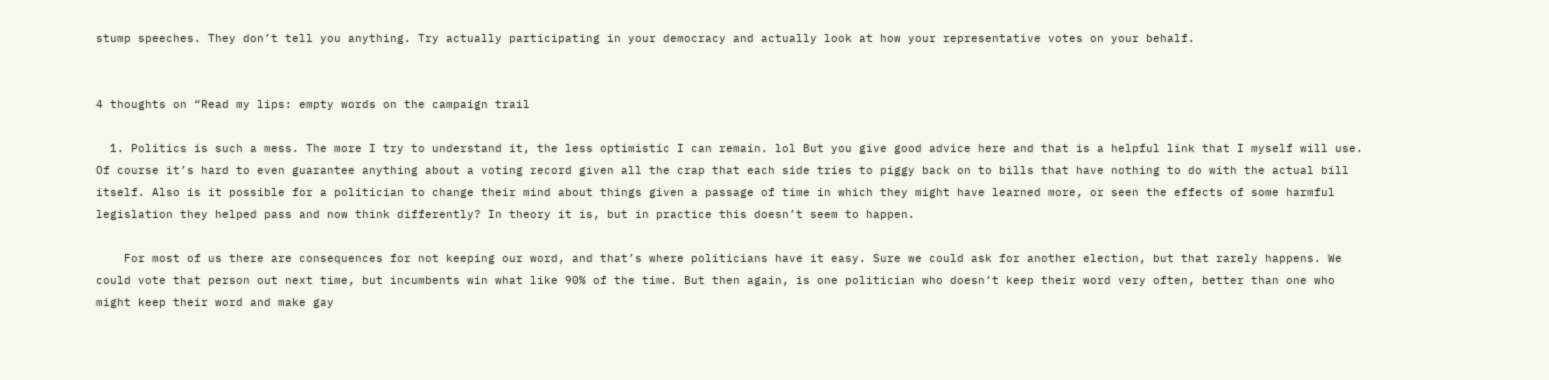stump speeches. They don’t tell you anything. Try actually participating in your democracy and actually look at how your representative votes on your behalf.


4 thoughts on “Read my lips: empty words on the campaign trail

  1. Politics is such a mess. The more I try to understand it, the less optimistic I can remain. lol But you give good advice here and that is a helpful link that I myself will use. Of course it’s hard to even guarantee anything about a voting record given all the crap that each side tries to piggy back on to bills that have nothing to do with the actual bill itself. Also is it possible for a politician to change their mind about things given a passage of time in which they might have learned more, or seen the effects of some harmful legislation they helped pass and now think differently? In theory it is, but in practice this doesn’t seem to happen.

    For most of us there are consequences for not keeping our word, and that’s where politicians have it easy. Sure we could ask for another election, but that rarely happens. We could vote that person out next time, but incumbents win what like 90% of the time. But then again, is one politician who doesn’t keep their word very often, better than one who might keep their word and make gay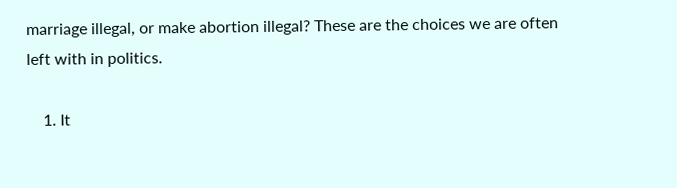marriage illegal, or make abortion illegal? These are the choices we are often left with in politics.

    1. It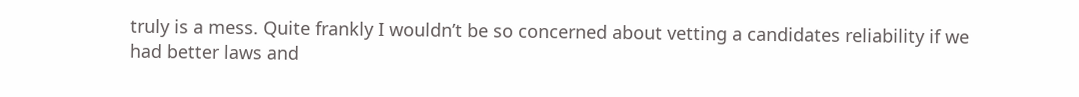truly is a mess. Quite frankly I wouldn’t be so concerned about vetting a candidates reliability if we had better laws and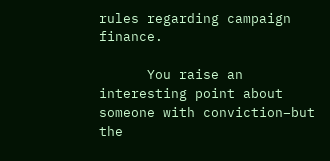rules regarding campaign finance.

      You raise an interesting point about someone with conviction–but the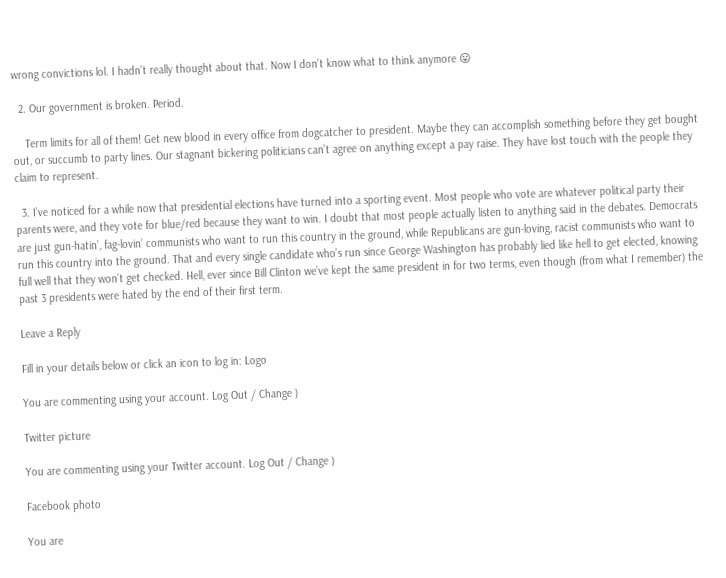wrong convictions lol. I hadn’t really thought about that. Now I don’t know what to think anymore 😛

  2. Our government is broken. Period.

    Term limits for all of them! Get new blood in every office from dogcatcher to president. Maybe they can accomplish something before they get bought out, or succumb to party lines. Our stagnant bickering politicians can’t agree on anything except a pay raise. They have lost touch with the people they claim to represent.

  3. I’ve noticed for a while now that presidential elections have turned into a sporting event. Most people who vote are whatever political party their parents were, and they vote for blue/red because they want to win. I doubt that most people actually listen to anything said in the debates. Democrats are just gun-hatin’, fag-lovin’ communists who want to run this country in the ground, while Republicans are gun-loving, racist communists who want to run this country into the ground. That and every single candidate who’s run since George Washington has probably lied like hell to get elected, knowing full well that they won’t get checked. Hell, ever since Bill Clinton we’ve kept the same president in for two terms, even though (from what I remember) the past 3 presidents were hated by the end of their first term.

Leave a Reply

Fill in your details below or click an icon to log in: Logo

You are commenting using your account. Log Out / Change )

Twitter picture

You are commenting using your Twitter account. Log Out / Change )

Facebook photo

You are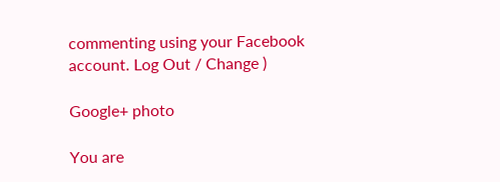commenting using your Facebook account. Log Out / Change )

Google+ photo

You are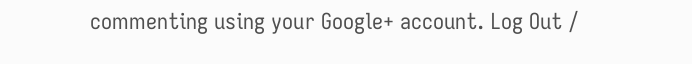commenting using your Google+ account. Log Out /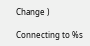Change )

Connecting to %s